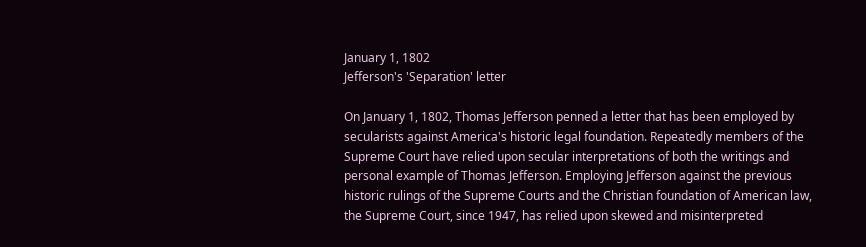January 1, 1802
Jefferson's 'Separation' letter

On January 1, 1802, Thomas Jefferson penned a letter that has been employed by secularists against America's historic legal foundation. Repeatedly members of the Supreme Court have relied upon secular interpretations of both the writings and personal example of Thomas Jefferson. Employing Jefferson against the previous historic rulings of the Supreme Courts and the Christian foundation of American law, the Supreme Court, since 1947, has relied upon skewed and misinterpreted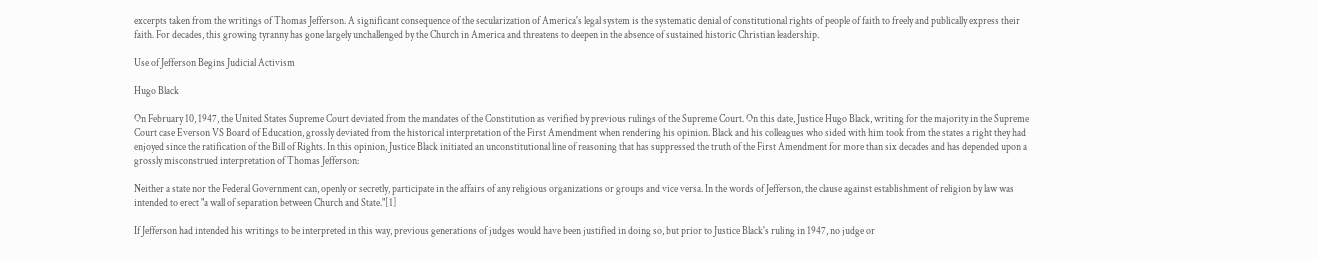excerpts taken from the writings of Thomas Jefferson. A significant consequence of the secularization of America's legal system is the systematic denial of constitutional rights of people of faith to freely and publically express their faith. For decades, this growing tyranny has gone largely unchallenged by the Church in America and threatens to deepen in the absence of sustained historic Christian leadership.

Use of Jefferson Begins Judicial Activism

Hugo Black

On February 10, 1947, the United States Supreme Court deviated from the mandates of the Constitution as verified by previous rulings of the Supreme Court. On this date, Justice Hugo Black, writing for the majority in the Supreme Court case Everson VS Board of Education, grossly deviated from the historical interpretation of the First Amendment when rendering his opinion. Black and his colleagues who sided with him took from the states a right they had enjoyed since the ratification of the Bill of Rights. In this opinion, Justice Black initiated an unconstitutional line of reasoning that has suppressed the truth of the First Amendment for more than six decades and has depended upon a grossly misconstrued interpretation of Thomas Jefferson:

Neither a state nor the Federal Government can, openly or secretly, participate in the affairs of any religious organizations or groups and vice versa. In the words of Jefferson, the clause against establishment of religion by law was intended to erect "a wall of separation between Church and State."[1]

If Jefferson had intended his writings to be interpreted in this way, previous generations of judges would have been justified in doing so, but prior to Justice Black's ruling in 1947, no judge or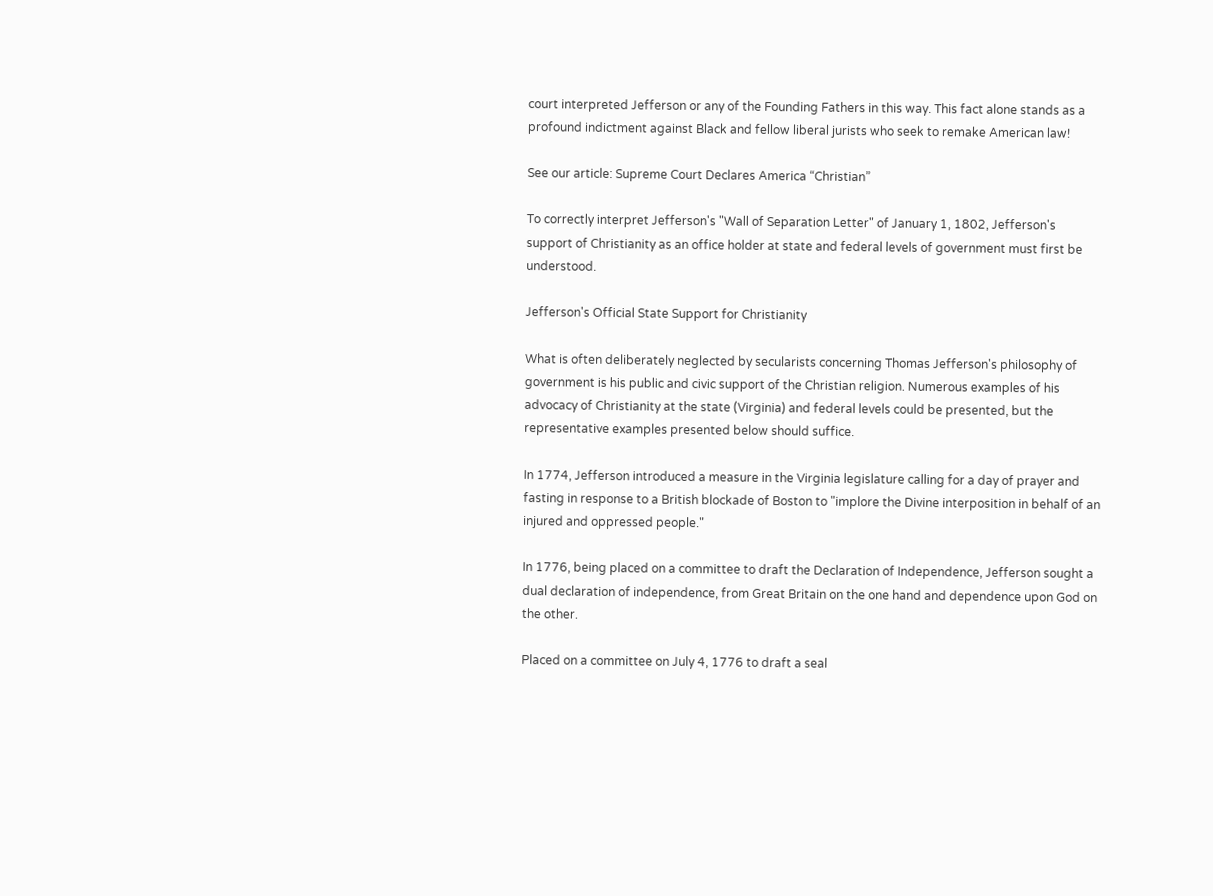court interpreted Jefferson or any of the Founding Fathers in this way. This fact alone stands as a profound indictment against Black and fellow liberal jurists who seek to remake American law!

See our article: Supreme Court Declares America “Christian”

To correctly interpret Jefferson's "Wall of Separation Letter" of January 1, 1802, Jefferson's support of Christianity as an office holder at state and federal levels of government must first be understood.

Jefferson's Official State Support for Christianity

What is often deliberately neglected by secularists concerning Thomas Jefferson's philosophy of government is his public and civic support of the Christian religion. Numerous examples of his advocacy of Christianity at the state (Virginia) and federal levels could be presented, but the representative examples presented below should suffice.

In 1774, Jefferson introduced a measure in the Virginia legislature calling for a day of prayer and fasting in response to a British blockade of Boston to "implore the Divine interposition in behalf of an injured and oppressed people."

In 1776, being placed on a committee to draft the Declaration of Independence, Jefferson sought a dual declaration of independence, from Great Britain on the one hand and dependence upon God on the other.

Placed on a committee on July 4, 1776 to draft a seal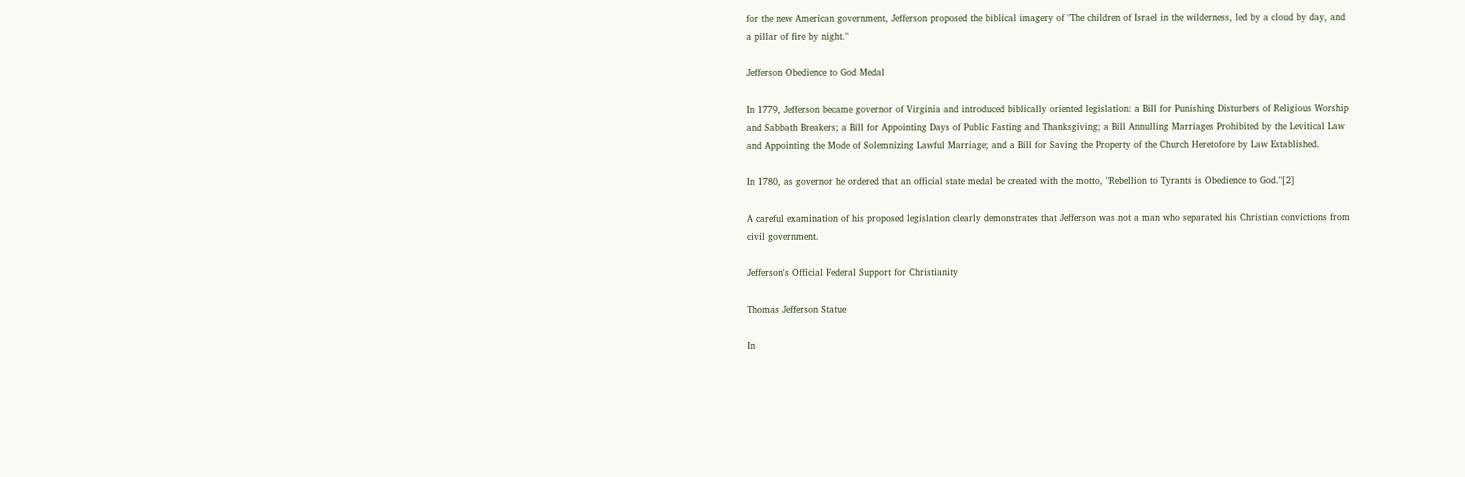for the new American government, Jefferson proposed the biblical imagery of "The children of Israel in the wilderness, led by a cloud by day, and a pillar of fire by night."

Jefferson Obedience to God Medal

In 1779, Jefferson became governor of Virginia and introduced biblically oriented legislation: a Bill for Punishing Disturbers of Religious Worship and Sabbath Breakers; a Bill for Appointing Days of Public Fasting and Thanksgiving; a Bill Annulling Marriages Prohibited by the Levitical Law and Appointing the Mode of Solemnizing Lawful Marriage; and a Bill for Saving the Property of the Church Heretofore by Law Established.

In 1780, as governor he ordered that an official state medal be created with the motto, "Rebellion to Tyrants is Obedience to God."[2]

A careful examination of his proposed legislation clearly demonstrates that Jefferson was not a man who separated his Christian convictions from civil government.

Jefferson's Official Federal Support for Christianity

Thomas Jefferson Statue

In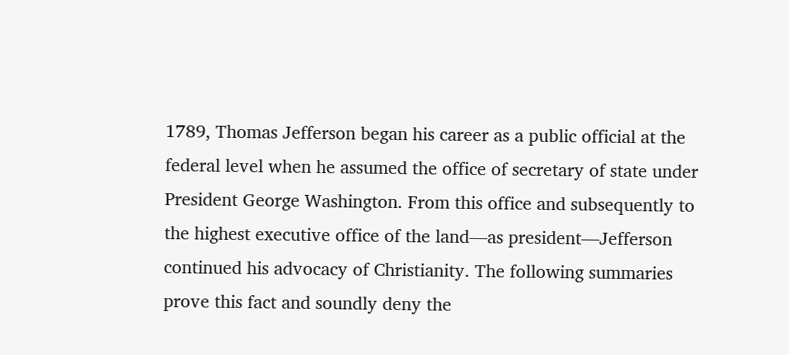1789, Thomas Jefferson began his career as a public official at the federal level when he assumed the office of secretary of state under President George Washington. From this office and subsequently to the highest executive office of the land—as president—Jefferson continued his advocacy of Christianity. The following summaries prove this fact and soundly deny the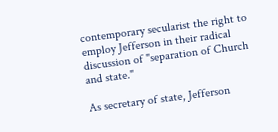contemporary secularist the right to employ Jefferson in their radical discussion of "separation of Church and state."

As secretary of state, Jefferson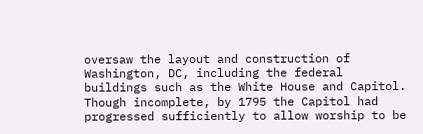oversaw the layout and construction of Washington, DC, including the federal buildings such as the White House and Capitol. Though incomplete, by 1795 the Capitol had progressed sufficiently to allow worship to be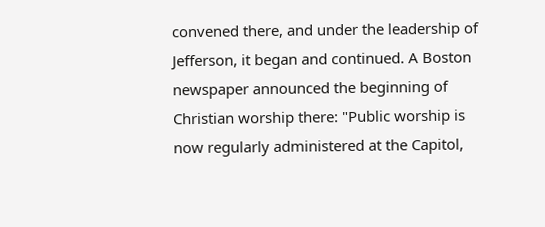convened there, and under the leadership of Jefferson, it began and continued. A Boston newspaper announced the beginning of Christian worship there: "Public worship is now regularly administered at the Capitol,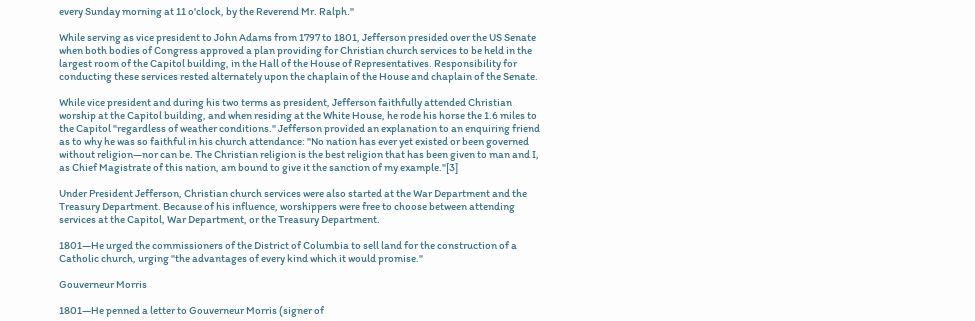every Sunday morning at 11 o'clock, by the Reverend Mr. Ralph."

While serving as vice president to John Adams from 1797 to 1801, Jefferson presided over the US Senate when both bodies of Congress approved a plan providing for Christian church services to be held in the largest room of the Capitol building, in the Hall of the House of Representatives. Responsibility for conducting these services rested alternately upon the chaplain of the House and chaplain of the Senate.

While vice president and during his two terms as president, Jefferson faithfully attended Christian worship at the Capitol building, and when residing at the White House, he rode his horse the 1.6 miles to the Capitol "regardless of weather conditions." Jefferson provided an explanation to an enquiring friend as to why he was so faithful in his church attendance: "No nation has ever yet existed or been governed without religion—nor can be. The Christian religion is the best religion that has been given to man and I, as Chief Magistrate of this nation, am bound to give it the sanction of my example."[3]

Under President Jefferson, Christian church services were also started at the War Department and the Treasury Department. Because of his influence, worshippers were free to choose between attending services at the Capitol, War Department, or the Treasury Department.

1801—He urged the commissioners of the District of Columbia to sell land for the construction of a Catholic church, urging "the advantages of every kind which it would promise."

Gouverneur Morris

1801—He penned a letter to Gouverneur Morris (signer of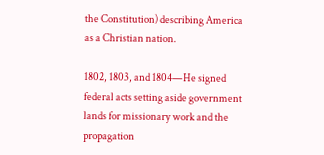the Constitution) describing America as a Christian nation.

1802, 1803, and 1804—He signed federal acts setting aside government lands for missionary work and the propagation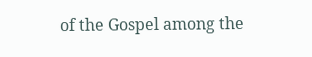of the Gospel among the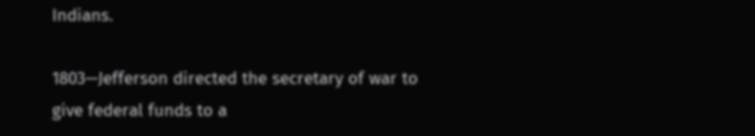Indians.

1803—Jefferson directed the secretary of war to give federal funds to a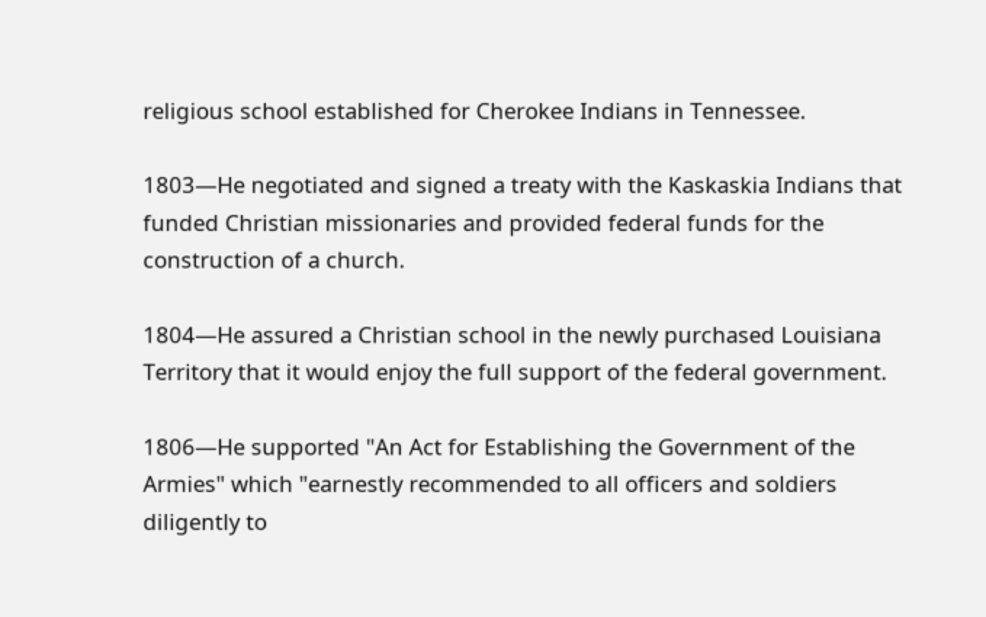religious school established for Cherokee Indians in Tennessee.

1803—He negotiated and signed a treaty with the Kaskaskia Indians that funded Christian missionaries and provided federal funds for the construction of a church.

1804—He assured a Christian school in the newly purchased Louisiana Territory that it would enjoy the full support of the federal government.

1806—He supported "An Act for Establishing the Government of the Armies" which "earnestly recommended to all officers and soldiers diligently to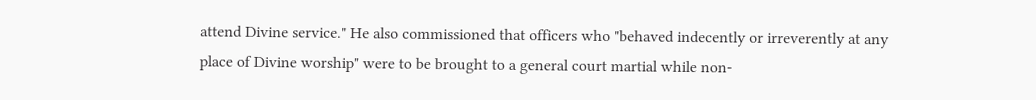attend Divine service." He also commissioned that officers who "behaved indecently or irreverently at any place of Divine worship" were to be brought to a general court martial while non-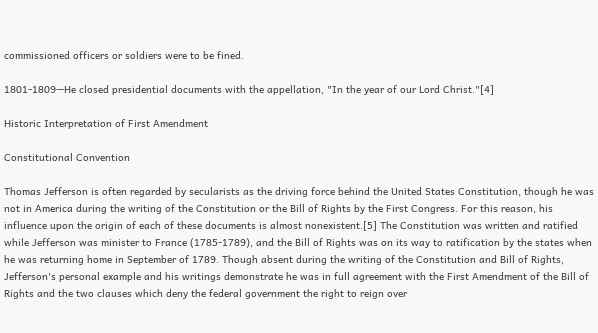commissioned officers or soldiers were to be fined.

1801-1809—He closed presidential documents with the appellation, "In the year of our Lord Christ."[4]

Historic Interpretation of First Amendment

Constitutional Convention

Thomas Jefferson is often regarded by secularists as the driving force behind the United States Constitution, though he was not in America during the writing of the Constitution or the Bill of Rights by the First Congress. For this reason, his influence upon the origin of each of these documents is almost nonexistent.[5] The Constitution was written and ratified while Jefferson was minister to France (1785-1789), and the Bill of Rights was on its way to ratification by the states when he was returning home in September of 1789. Though absent during the writing of the Constitution and Bill of Rights, Jefferson's personal example and his writings demonstrate he was in full agreement with the First Amendment of the Bill of Rights and the two clauses which deny the federal government the right to reign over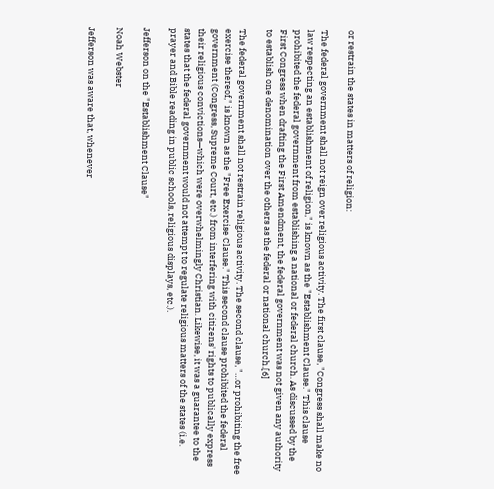or restrain the states in matters of religion:

The federal government shall not reign over religious activity. The first clause, "Congress shall make no law respecting an establishment of religion," is known as the "Establishment Clause." This clause prohibited the federal government from establishing a national or federal church. As discussed by the First Congress when drafting the First Amendment, the federal government was not given any authority to establish one denomination over the others as the federal or national church.[6]

The federal government shall not restrain religious activity. The second clause, "…or prohibiting the free exercise thereof," is known as the "Free Exercise Clause." This second clause prohibited the federal government (Congress, Supreme Court, etc.) from interfering with citizens' rights to publically express their religious convictions—which were overwhelmingly Christian. Likewise, it was a guarantee to the states that the federal government would not attempt to regulate religious matters of the states (i.e. prayer and Bible reading in public schools, religious displays, etc.).

Jefferson on the "Establishment Clause"

Noah Webster

Jefferson was aware that, whenever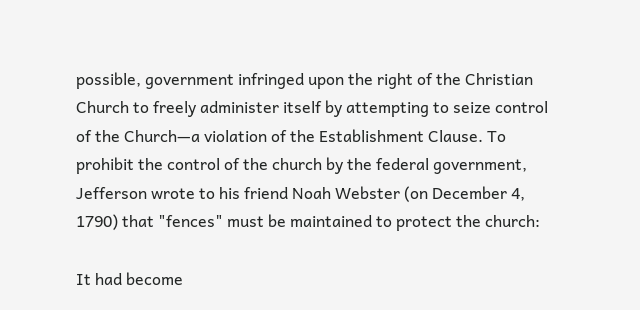possible, government infringed upon the right of the Christian Church to freely administer itself by attempting to seize control of the Church—a violation of the Establishment Clause. To prohibit the control of the church by the federal government, Jefferson wrote to his friend Noah Webster (on December 4, 1790) that "fences" must be maintained to protect the church:

It had become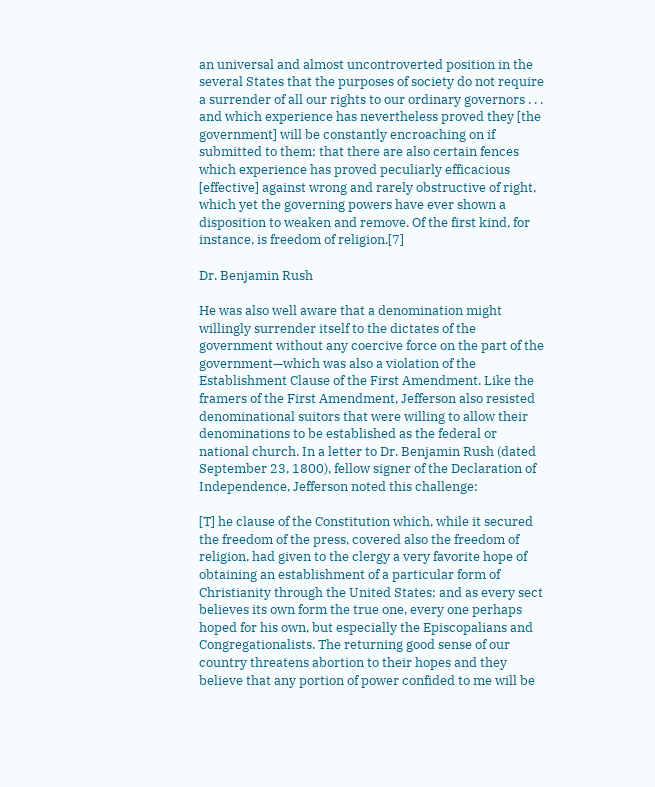an universal and almost uncontroverted position in the several States that the purposes of society do not require a surrender of all our rights to our ordinary governors . . . and which experience has nevertheless proved they [the government] will be constantly encroaching on if submitted to them; that there are also certain fences which experience has proved peculiarly efficacious [effective] against wrong and rarely obstructive of right, which yet the governing powers have ever shown a disposition to weaken and remove. Of the first kind, for instance, is freedom of religion.[7]

Dr. Benjamin Rush

He was also well aware that a denomination might willingly surrender itself to the dictates of the government without any coercive force on the part of the government—which was also a violation of the Establishment Clause of the First Amendment. Like the framers of the First Amendment, Jefferson also resisted denominational suitors that were willing to allow their denominations to be established as the federal or national church. In a letter to Dr. Benjamin Rush (dated September 23, 1800), fellow signer of the Declaration of Independence, Jefferson noted this challenge:

[T] he clause of the Constitution which, while it secured the freedom of the press, covered also the freedom of religion, had given to the clergy a very favorite hope of obtaining an establishment of a particular form of Christianity through the United States; and as every sect believes its own form the true one, every one perhaps hoped for his own, but especially the Episcopalians and Congregationalists. The returning good sense of our country threatens abortion to their hopes and they believe that any portion of power confided to me will be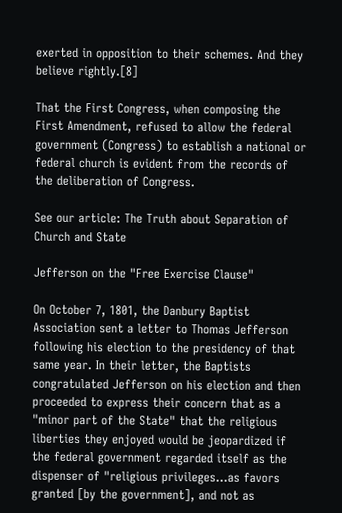exerted in opposition to their schemes. And they believe rightly.[8]

That the First Congress, when composing the First Amendment, refused to allow the federal government (Congress) to establish a national or federal church is evident from the records of the deliberation of Congress.

See our article: The Truth about Separation of Church and State

Jefferson on the "Free Exercise Clause"

On October 7, 1801, the Danbury Baptist Association sent a letter to Thomas Jefferson following his election to the presidency of that same year. In their letter, the Baptists congratulated Jefferson on his election and then proceeded to express their concern that as a "minor part of the State" that the religious liberties they enjoyed would be jeopardized if the federal government regarded itself as the dispenser of "religious privileges…as favors granted [by the government], and not as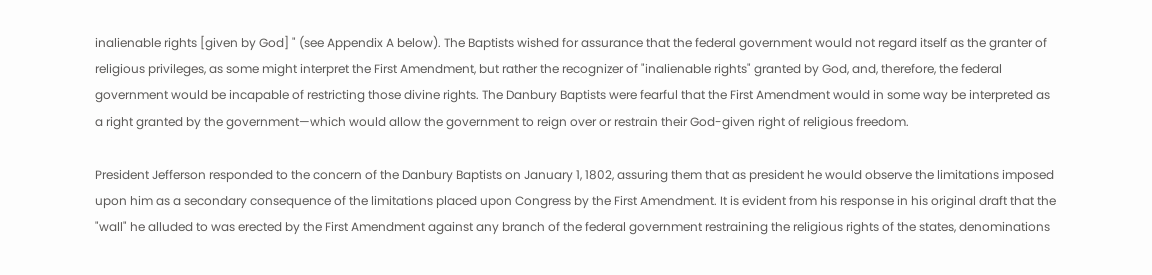inalienable rights [given by God] " (see Appendix A below). The Baptists wished for assurance that the federal government would not regard itself as the granter of religious privileges, as some might interpret the First Amendment, but rather the recognizer of "inalienable rights" granted by God, and, therefore, the federal government would be incapable of restricting those divine rights. The Danbury Baptists were fearful that the First Amendment would in some way be interpreted as a right granted by the government—which would allow the government to reign over or restrain their God-given right of religious freedom.

President Jefferson responded to the concern of the Danbury Baptists on January 1, 1802, assuring them that as president he would observe the limitations imposed upon him as a secondary consequence of the limitations placed upon Congress by the First Amendment. It is evident from his response in his original draft that the "wall" he alluded to was erected by the First Amendment against any branch of the federal government restraining the religious rights of the states, denominations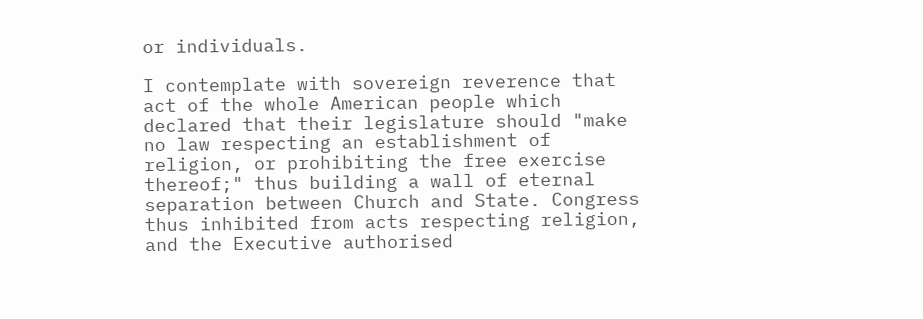or individuals.

I contemplate with sovereign reverence that act of the whole American people which declared that their legislature should "make no law respecting an establishment of religion, or prohibiting the free exercise thereof;" thus building a wall of eternal separation between Church and State. Congress thus inhibited from acts respecting religion, and the Executive authorised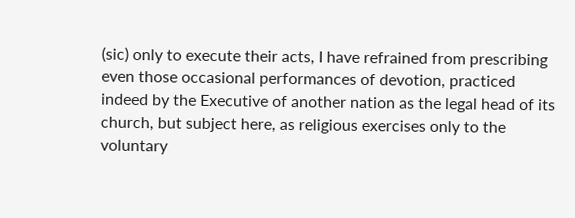(sic) only to execute their acts, I have refrained from prescribing even those occasional performances of devotion, practiced indeed by the Executive of another nation as the legal head of its church, but subject here, as religious exercises only to the voluntary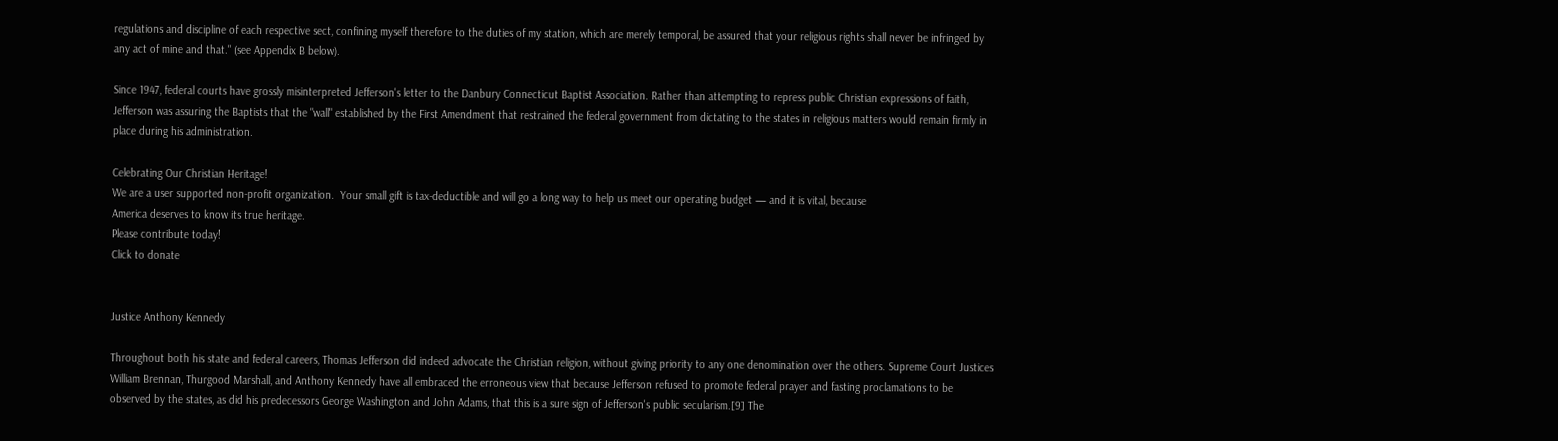regulations and discipline of each respective sect, confining myself therefore to the duties of my station, which are merely temporal, be assured that your religious rights shall never be infringed by any act of mine and that." (see Appendix B below).

Since 1947, federal courts have grossly misinterpreted Jefferson's letter to the Danbury Connecticut Baptist Association. Rather than attempting to repress public Christian expressions of faith, Jefferson was assuring the Baptists that the "wall" established by the First Amendment that restrained the federal government from dictating to the states in religious matters would remain firmly in place during his administration.

Celebrating Our Christian Heritage!
We are a user supported non-profit organization.  Your small gift is tax-deductible and will go a long way to help us meet our operating budget — and it is vital, because
America deserves to know its true heritage.
Please contribute today!
Click to donate


Justice Anthony Kennedy

Throughout both his state and federal careers, Thomas Jefferson did indeed advocate the Christian religion, without giving priority to any one denomination over the others. Supreme Court Justices William Brennan, Thurgood Marshall, and Anthony Kennedy have all embraced the erroneous view that because Jefferson refused to promote federal prayer and fasting proclamations to be observed by the states, as did his predecessors George Washington and John Adams, that this is a sure sign of Jefferson's public secularism.[9] The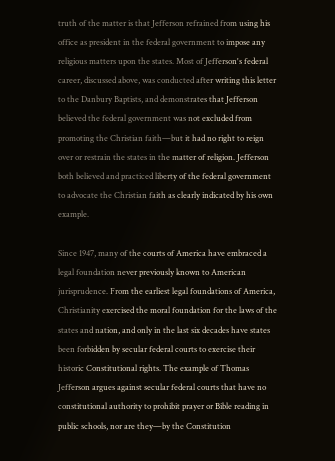truth of the matter is that Jefferson refrained from using his office as president in the federal government to impose any religious matters upon the states. Most of Jefferson's federal career, discussed above, was conducted after writing this letter to the Danbury Baptists, and demonstrates that Jefferson believed the federal government was not excluded from promoting the Christian faith—but it had no right to reign over or restrain the states in the matter of religion. Jefferson both believed and practiced liberty of the federal government to advocate the Christian faith as clearly indicated by his own example.

Since 1947, many of the courts of America have embraced a legal foundation never previously known to American jurisprudence. From the earliest legal foundations of America, Christianity exercised the moral foundation for the laws of the states and nation, and only in the last six decades have states been forbidden by secular federal courts to exercise their historic Constitutional rights. The example of Thomas Jefferson argues against secular federal courts that have no constitutional authority to prohibit prayer or Bible reading in public schools, nor are they—by the Constitution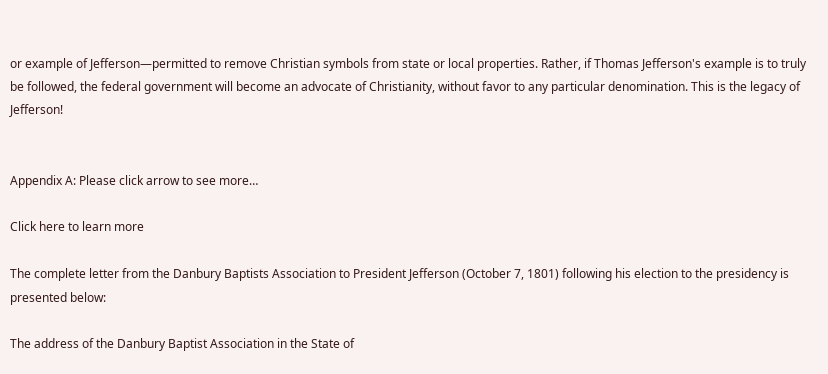or example of Jefferson—permitted to remove Christian symbols from state or local properties. Rather, if Thomas Jefferson's example is to truly be followed, the federal government will become an advocate of Christianity, without favor to any particular denomination. This is the legacy of Jefferson!


Appendix A: Please click arrow to see more…

Click here to learn more

The complete letter from the Danbury Baptists Association to President Jefferson (October 7, 1801) following his election to the presidency is presented below:

The address of the Danbury Baptist Association in the State of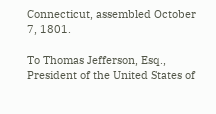Connecticut, assembled October 7, 1801.

To Thomas Jefferson, Esq., President of the United States of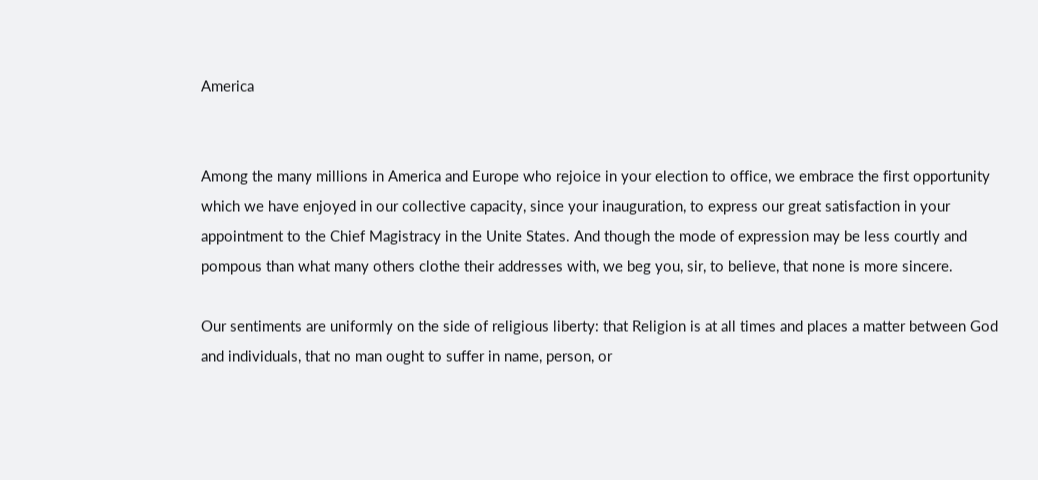America


Among the many millions in America and Europe who rejoice in your election to office, we embrace the first opportunity which we have enjoyed in our collective capacity, since your inauguration, to express our great satisfaction in your appointment to the Chief Magistracy in the Unite States. And though the mode of expression may be less courtly and pompous than what many others clothe their addresses with, we beg you, sir, to believe, that none is more sincere.

Our sentiments are uniformly on the side of religious liberty: that Religion is at all times and places a matter between God and individuals, that no man ought to suffer in name, person, or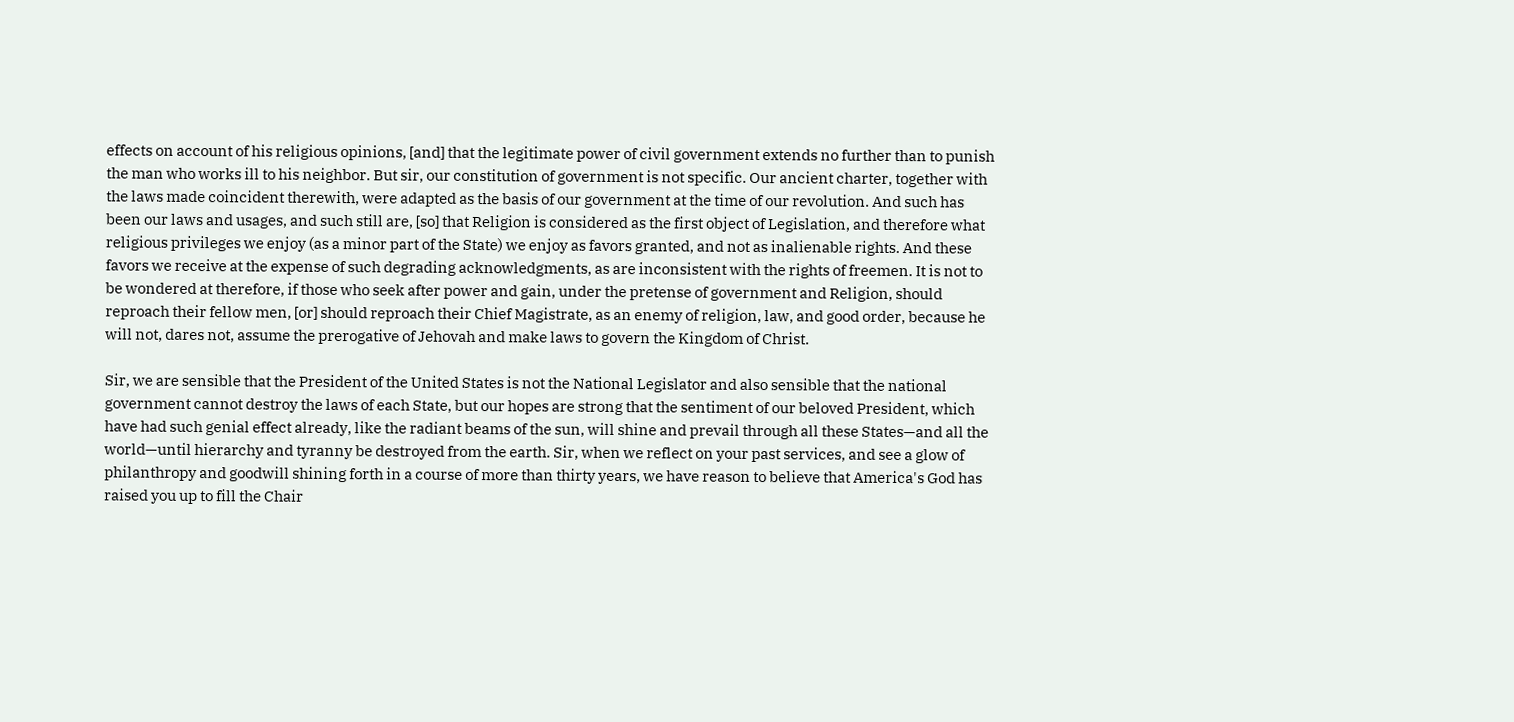effects on account of his religious opinions, [and] that the legitimate power of civil government extends no further than to punish the man who works ill to his neighbor. But sir, our constitution of government is not specific. Our ancient charter, together with the laws made coincident therewith, were adapted as the basis of our government at the time of our revolution. And such has been our laws and usages, and such still are, [so] that Religion is considered as the first object of Legislation, and therefore what religious privileges we enjoy (as a minor part of the State) we enjoy as favors granted, and not as inalienable rights. And these favors we receive at the expense of such degrading acknowledgments, as are inconsistent with the rights of freemen. It is not to be wondered at therefore, if those who seek after power and gain, under the pretense of government and Religion, should reproach their fellow men, [or] should reproach their Chief Magistrate, as an enemy of religion, law, and good order, because he will not, dares not, assume the prerogative of Jehovah and make laws to govern the Kingdom of Christ.

Sir, we are sensible that the President of the United States is not the National Legislator and also sensible that the national government cannot destroy the laws of each State, but our hopes are strong that the sentiment of our beloved President, which have had such genial effect already, like the radiant beams of the sun, will shine and prevail through all these States—and all the world—until hierarchy and tyranny be destroyed from the earth. Sir, when we reflect on your past services, and see a glow of philanthropy and goodwill shining forth in a course of more than thirty years, we have reason to believe that America's God has raised you up to fill the Chair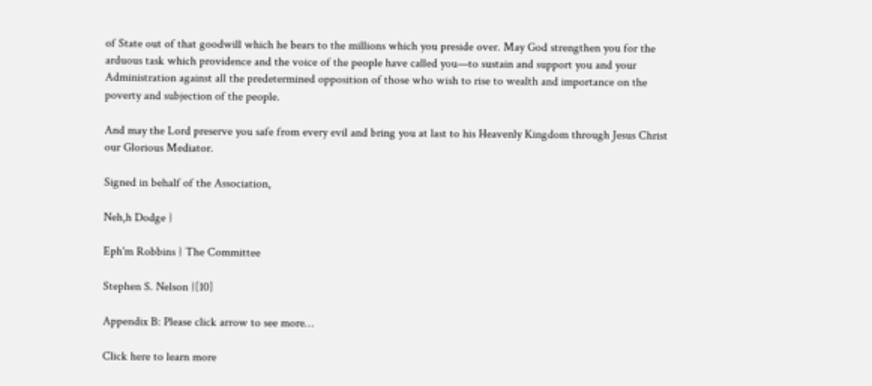of State out of that goodwill which he bears to the millions which you preside over. May God strengthen you for the arduous task which providence and the voice of the people have called you—to sustain and support you and your Administration against all the predetermined opposition of those who wish to rise to wealth and importance on the poverty and subjection of the people.

And may the Lord preserve you safe from every evil and bring you at last to his Heavenly Kingdom through Jesus Christ our Glorious Mediator.

Signed in behalf of the Association,

Neh,h Dodge }

Eph'm Robbins } The Committee

Stephen S. Nelson }[10]

Appendix B: Please click arrow to see more…

Click here to learn more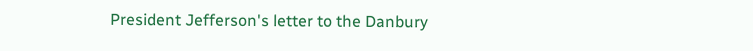President Jefferson's letter to the Danbury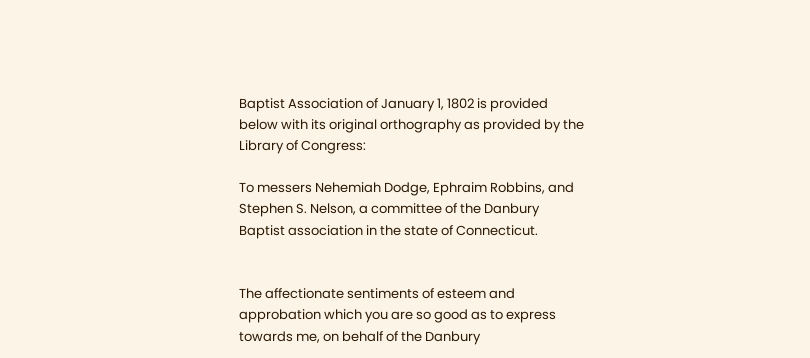Baptist Association of January 1, 1802 is provided below with its original orthography as provided by the Library of Congress:

To messers Nehemiah Dodge, Ephraim Robbins, and Stephen S. Nelson, a committee of the Danbury Baptist association in the state of Connecticut.


The affectionate sentiments of esteem and approbation which you are so good as to express towards me, on behalf of the Danbury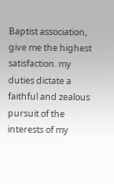Baptist association, give me the highest satisfaction. my duties dictate a faithful and zealous pursuit of the interests of my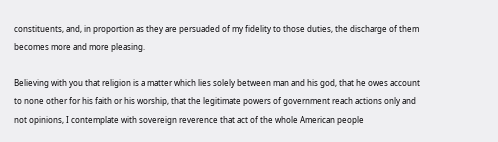constituents, and, in proportion as they are persuaded of my fidelity to those duties, the discharge of them becomes more and more pleasing.

Believing with you that religion is a matter which lies solely between man and his god, that he owes account to none other for his faith or his worship, that the legitimate powers of government reach actions only and not opinions, I contemplate with sovereign reverence that act of the whole American people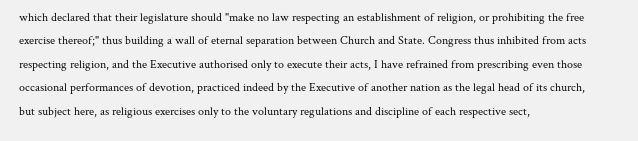which declared that their legislature should "make no law respecting an establishment of religion, or prohibiting the free exercise thereof;" thus building a wall of eternal separation between Church and State. Congress thus inhibited from acts respecting religion, and the Executive authorised only to execute their acts, I have refrained from prescribing even those occasional performances of devotion, practiced indeed by the Executive of another nation as the legal head of its church, but subject here, as religious exercises only to the voluntary regulations and discipline of each respective sect,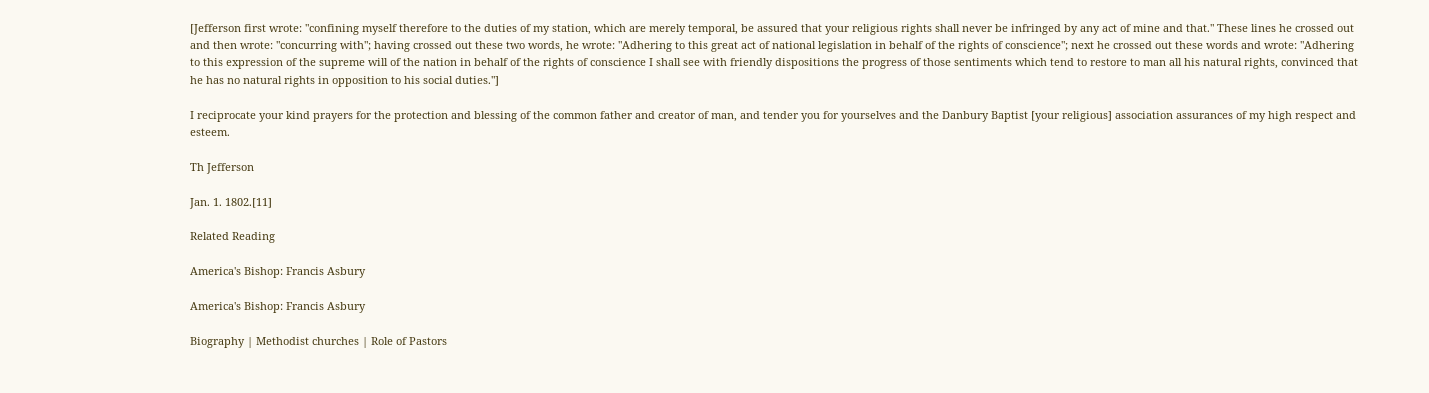[Jefferson first wrote: "confining myself therefore to the duties of my station, which are merely temporal, be assured that your religious rights shall never be infringed by any act of mine and that." These lines he crossed out and then wrote: "concurring with"; having crossed out these two words, he wrote: "Adhering to this great act of national legislation in behalf of the rights of conscience"; next he crossed out these words and wrote: "Adhering to this expression of the supreme will of the nation in behalf of the rights of conscience I shall see with friendly dispositions the progress of those sentiments which tend to restore to man all his natural rights, convinced that he has no natural rights in opposition to his social duties."]

I reciprocate your kind prayers for the protection and blessing of the common father and creator of man, and tender you for yourselves and the Danbury Baptist [your religious] association assurances of my high respect and esteem.

Th Jefferson

Jan. 1. 1802.[11]

Related Reading

America's Bishop: Francis Asbury

America's Bishop: Francis Asbury

Biography | Methodist churches | Role of Pastors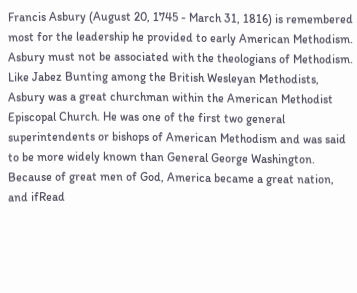Francis Asbury (August 20, 1745 - March 31, 1816) is remembered most for the leadership he provided to early American Methodism. Asbury must not be associated with the theologians of Methodism. Like Jabez Bunting among the British Wesleyan Methodists, Asbury was a great churchman within the American Methodist Episcopal Church. He was one of the first two general superintendents or bishops of American Methodism and was said to be more widely known than General George Washington. Because of great men of God, America became a great nation, and ifRead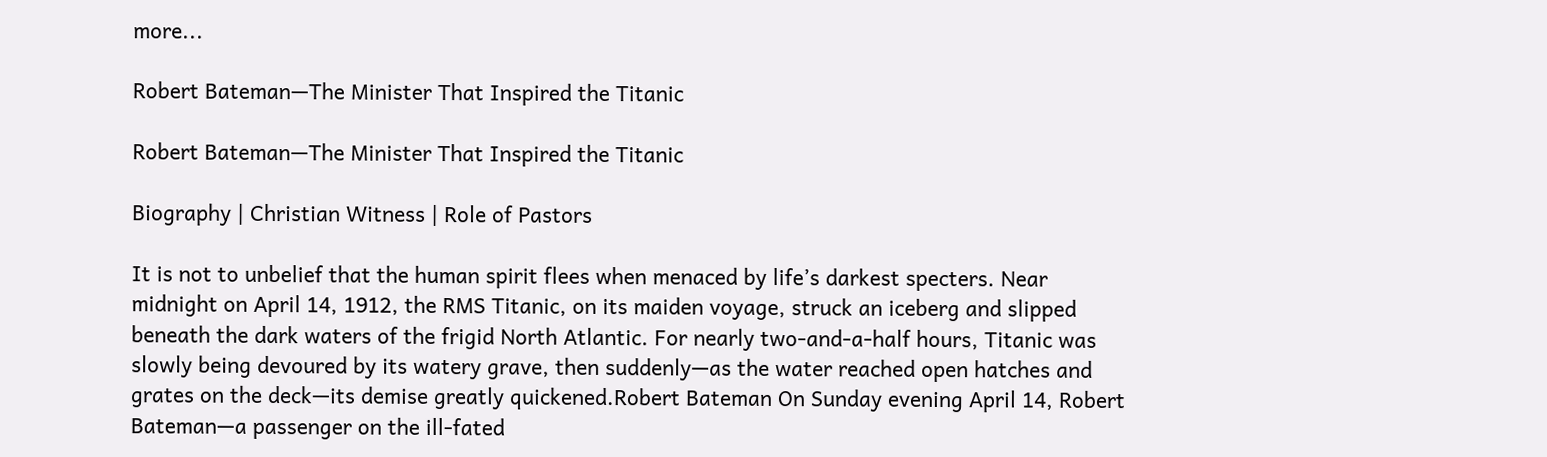more...

Robert Bateman—The Minister That Inspired the Titanic

Robert Bateman—The Minister That Inspired the Titanic

Biography | Christian Witness | Role of Pastors

It is not to unbelief that the human spirit flees when menaced by life’s darkest specters. Near midnight on April 14, 1912, the RMS Titanic, on its maiden voyage, struck an iceberg and slipped beneath the dark waters of the frigid North Atlantic. For nearly two-and-a-half hours, Titanic was slowly being devoured by its watery grave, then suddenly—as the water reached open hatches and grates on the deck—its demise greatly quickened.Robert Bateman On Sunday evening April 14, Robert Bateman—a passenger on the ill-fated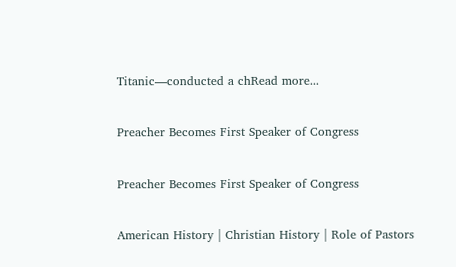Titanic—conducted a chRead more...

Preacher Becomes First Speaker of Congress

Preacher Becomes First Speaker of Congress

American History | Christian History | Role of Pastors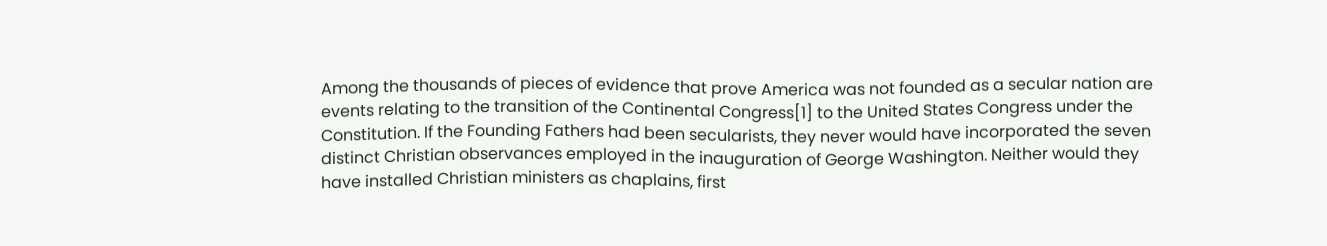Among the thousands of pieces of evidence that prove America was not founded as a secular nation are events relating to the transition of the Continental Congress[1] to the United States Congress under the Constitution. If the Founding Fathers had been secularists, they never would have incorporated the seven distinct Christian observances employed in the inauguration of George Washington. Neither would they have installed Christian ministers as chaplains, first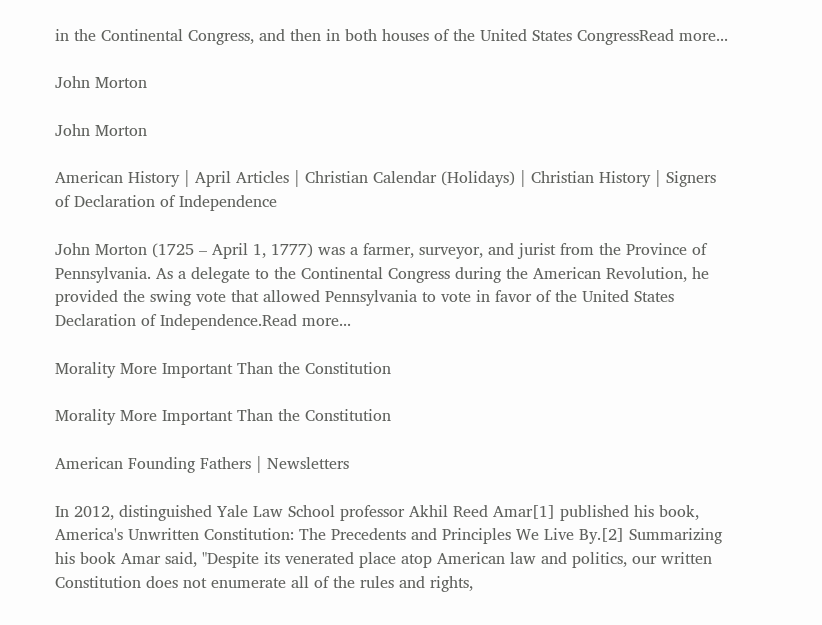in the Continental Congress, and then in both houses of the United States CongressRead more...

John Morton

John Morton

American History | April Articles | Christian Calendar (Holidays) | Christian History | Signers of Declaration of Independence

John Morton (1725 – April 1, 1777) was a farmer, surveyor, and jurist from the Province of Pennsylvania. As a delegate to the Continental Congress during the American Revolution, he provided the swing vote that allowed Pennsylvania to vote in favor of the United States Declaration of Independence.Read more...

Morality More Important Than the Constitution

Morality More Important Than the Constitution

American Founding Fathers | Newsletters

In 2012, distinguished Yale Law School professor Akhil Reed Amar[1] published his book, America's Unwritten Constitution: The Precedents and Principles We Live By.[2] Summarizing his book Amar said, "Despite its venerated place atop American law and politics, our written Constitution does not enumerate all of the rules and rights,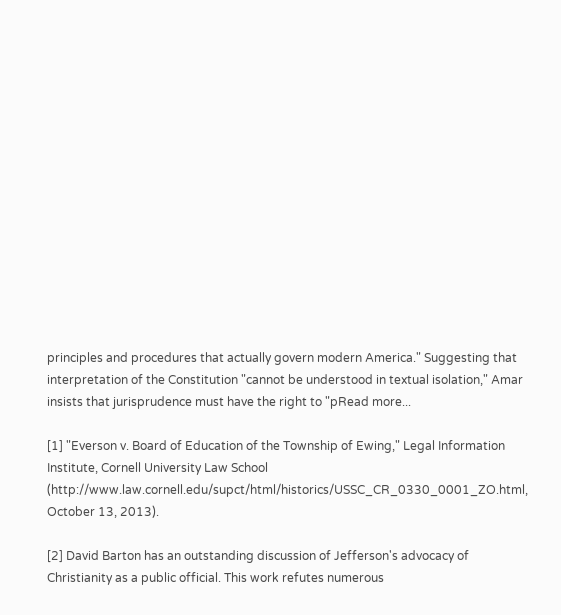principles and procedures that actually govern modern America." Suggesting that interpretation of the Constitution "cannot be understood in textual isolation," Amar insists that jurisprudence must have the right to "pRead more...

[1] "Everson v. Board of Education of the Township of Ewing," Legal Information Institute, Cornell University Law School (http://www.law.cornell.edu/supct/html/historics/USSC_CR_0330_0001_ZO.html, October 13, 2013).

[2] David Barton has an outstanding discussion of Jefferson's advocacy of Christianity as a public official. This work refutes numerous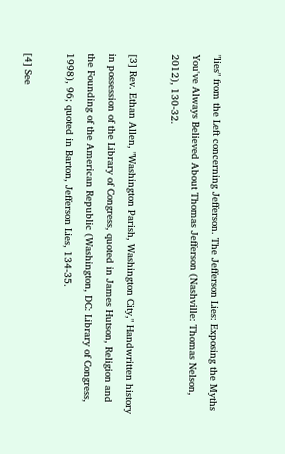"lies" from the Left concerning Jefferson. The Jefferson Lies: Exposing the Myths You've Always Believed About Thomas Jefferson (Nashville: Thomas Nelson, 2012), 130-32.

[3] Rev. Ethan Allen, "Washington Parish, Washington City," Handwritten history in possession of the Library of Congress, quoted in James Hutson, Religion and the Founding of the American Republic (Washington, DC: Library of Congress, 1998), 96; quoted in Barton, Jefferson Lies, 134-35.

[4] See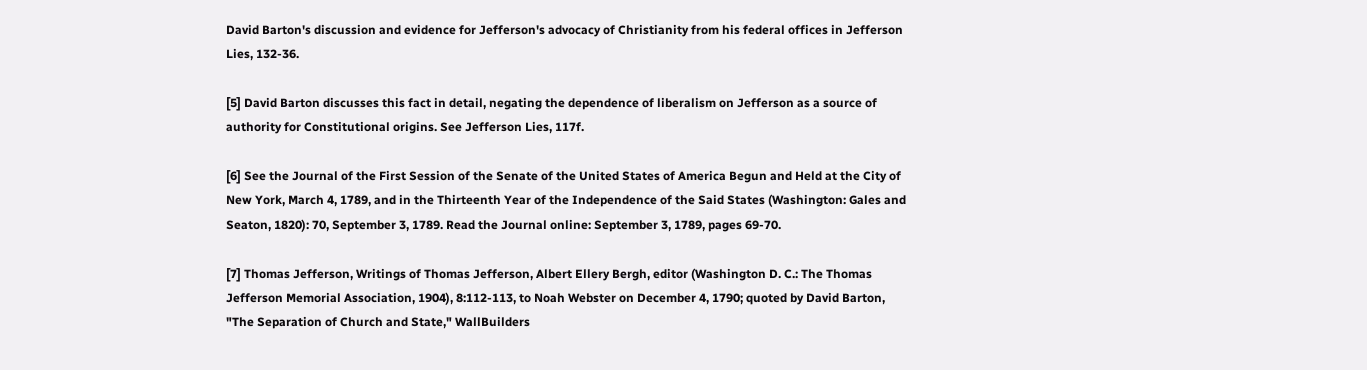David Barton's discussion and evidence for Jefferson's advocacy of Christianity from his federal offices in Jefferson Lies, 132-36.

[5] David Barton discusses this fact in detail, negating the dependence of liberalism on Jefferson as a source of authority for Constitutional origins. See Jefferson Lies, 117f.

[6] See the Journal of the First Session of the Senate of the United States of America Begun and Held at the City of New York, March 4, 1789, and in the Thirteenth Year of the Independence of the Said States (Washington: Gales and Seaton, 1820): 70, September 3, 1789. Read the Journal online: September 3, 1789, pages 69-70.

[7] Thomas Jefferson, Writings of Thomas Jefferson, Albert Ellery Bergh, editor (Washington D. C.: The Thomas Jefferson Memorial Association, 1904), 8:112-113, to Noah Webster on December 4, 1790; quoted by David Barton, "The Separation of Church and State," WallBuilders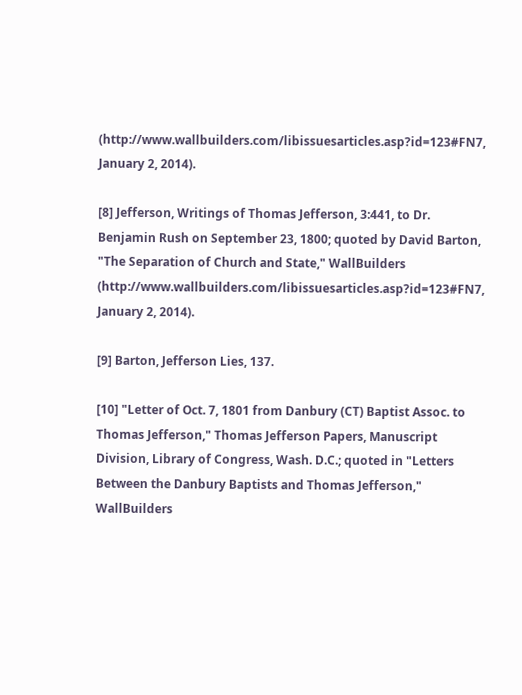(http://www.wallbuilders.com/libissuesarticles.asp?id=123#FN7, January 2, 2014).

[8] Jefferson, Writings of Thomas Jefferson, 3:441, to Dr. Benjamin Rush on September 23, 1800; quoted by David Barton, "The Separation of Church and State," WallBuilders (http://www.wallbuilders.com/libissuesarticles.asp?id=123#FN7, January 2, 2014).

[9] Barton, Jefferson Lies, 137.

[10] "Letter of Oct. 7, 1801 from Danbury (CT) Baptist Assoc. to Thomas Jefferson," Thomas Jefferson Papers, Manuscript Division, Library of Congress, Wash. D.C.; quoted in "Letters Between the Danbury Baptists and Thomas Jefferson," WallBuilders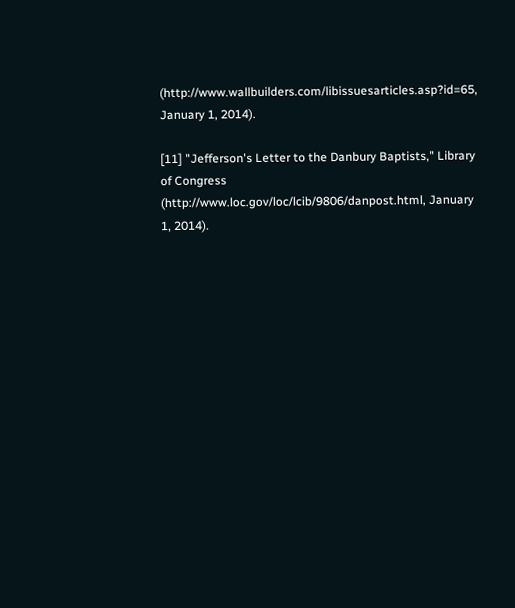(http://www.wallbuilders.com/libissuesarticles.asp?id=65, January 1, 2014).

[11] "Jefferson's Letter to the Danbury Baptists," Library of Congress (http://www.loc.gov/loc/lcib/9806/danpost.html, January 1, 2014).